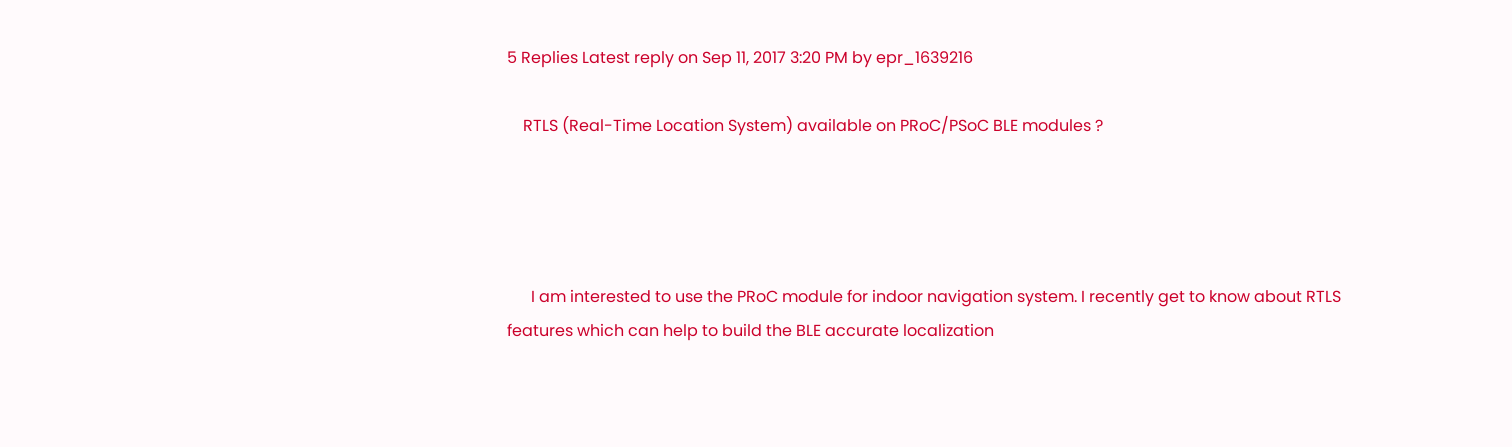5 Replies Latest reply on Sep 11, 2017 3:20 PM by epr_1639216

    RTLS (Real-Time Location System) available on PRoC/PSoC BLE modules ?




      I am interested to use the PRoC module for indoor navigation system. I recently get to know about RTLS features which can help to build the BLE accurate localization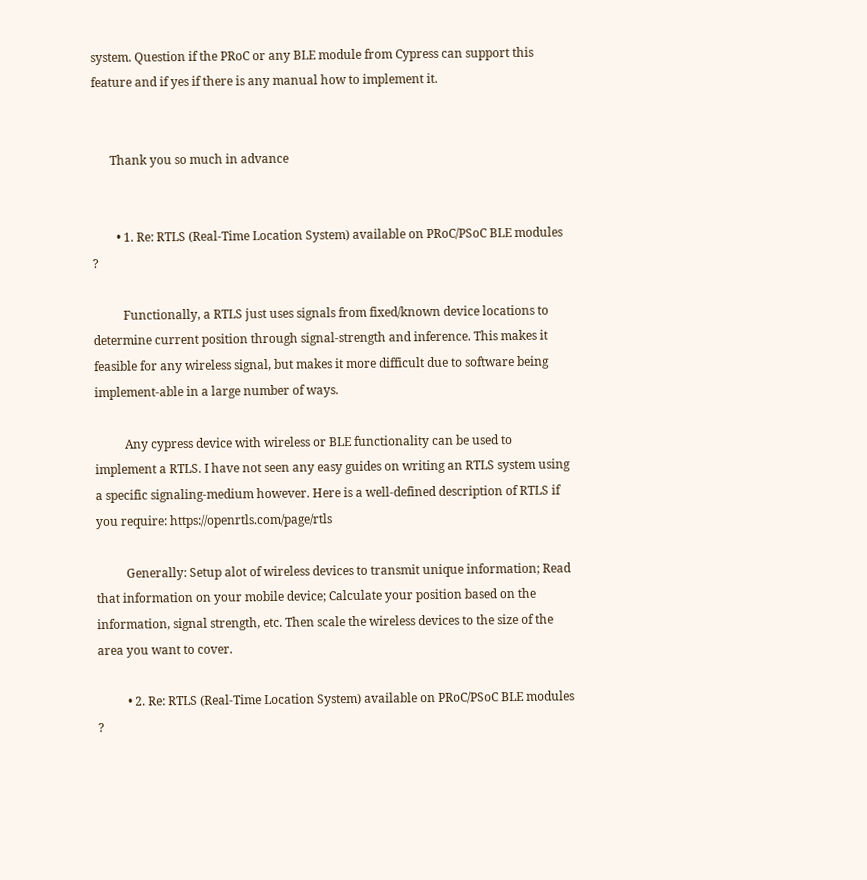system. Question if the PRoC or any BLE module from Cypress can support this feature and if yes if there is any manual how to implement it.


      Thank you so much in advance


        • 1. Re: RTLS (Real-Time Location System) available on PRoC/PSoC BLE modules ?

          Functionally, a RTLS just uses signals from fixed/known device locations to determine current position through signal-strength and inference. This makes it feasible for any wireless signal, but makes it more difficult due to software being implement-able in a large number of ways.

          Any cypress device with wireless or BLE functionality can be used to implement a RTLS. I have not seen any easy guides on writing an RTLS system using a specific signaling-medium however. Here is a well-defined description of RTLS if you require: https://openrtls.com/page/rtls

          Generally: Setup alot of wireless devices to transmit unique information; Read that information on your mobile device; Calculate your position based on the information, signal strength, etc. Then scale the wireless devices to the size of the area you want to cover.

          • 2. Re: RTLS (Real-Time Location System) available on PRoC/PSoC BLE modules ?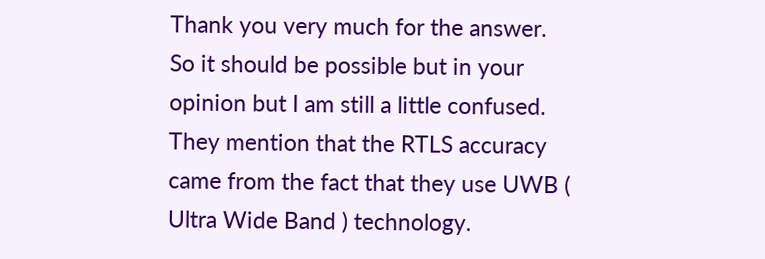Thank you very much for the answer. So it should be possible but in your opinion but I am still a little confused. They mention that the RTLS accuracy came from the fact that they use UWB ( Ultra Wide Band ) technology.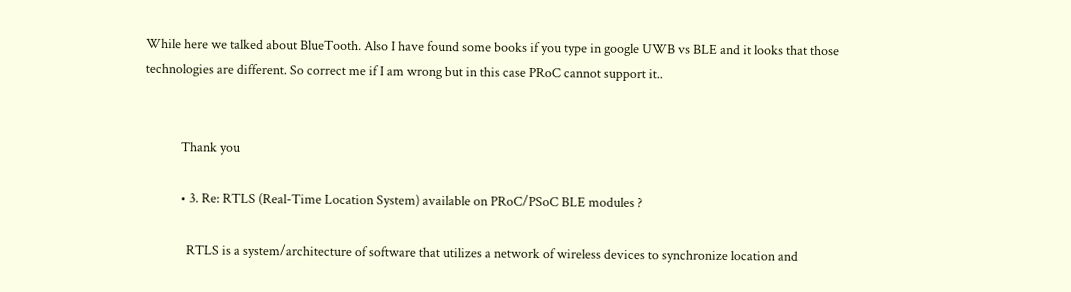While here we talked about BlueTooth. Also I have found some books if you type in google UWB vs BLE and it looks that those technologies are different. So correct me if I am wrong but in this case PRoC cannot support it..


            Thank you

            • 3. Re: RTLS (Real-Time Location System) available on PRoC/PSoC BLE modules ?

              RTLS is a system/architecture of software that utilizes a network of wireless devices to synchronize location and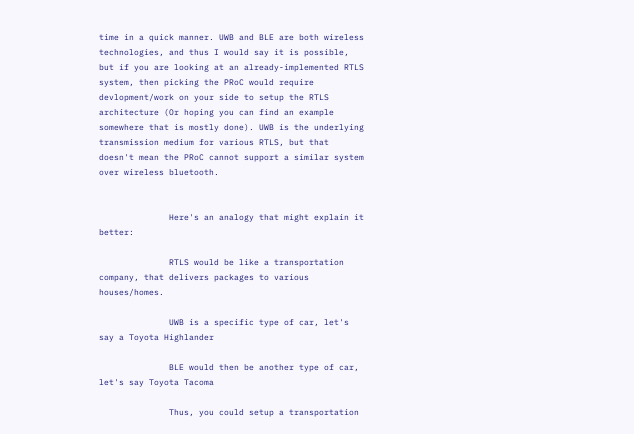time in a quick manner. UWB and BLE are both wireless technologies, and thus I would say it is possible, but if you are looking at an already-implemented RTLS system, then picking the PRoC would require devlopment/work on your side to setup the RTLS architecture (Or hoping you can find an example somewhere that is mostly done). UWB is the underlying transmission medium for various RTLS, but that doesn't mean the PRoC cannot support a similar system over wireless bluetooth.


              Here's an analogy that might explain it better:

              RTLS would be like a transportation company, that delivers packages to various houses/homes.

              UWB is a specific type of car, let's say a Toyota Highlander

              BLE would then be another type of car, let's say Toyota Tacoma

              Thus, you could setup a transportation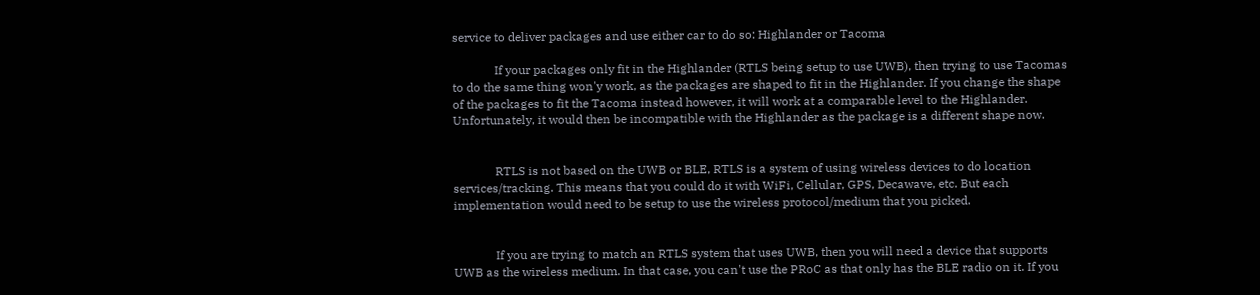service to deliver packages and use either car to do so: Highlander or Tacoma

              If your packages only fit in the Highlander (RTLS being setup to use UWB), then trying to use Tacomas to do the same thing won'y work, as the packages are shaped to fit in the Highlander. If you change the shape of the packages to fit the Tacoma instead however, it will work at a comparable level to the Highlander. Unfortunately, it would then be incompatible with the Highlander as the package is a different shape now.


              RTLS is not based on the UWB or BLE, RTLS is a system of using wireless devices to do location services/tracking. This means that you could do it with WiFi, Cellular, GPS, Decawave, etc. But each implementation would need to be setup to use the wireless protocol/medium that you picked.


              If you are trying to match an RTLS system that uses UWB, then you will need a device that supports UWB as the wireless medium. In that case, you can't use the PRoC as that only has the BLE radio on it. If you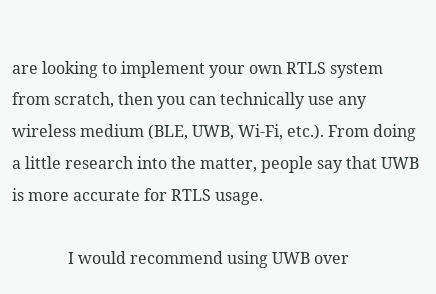are looking to implement your own RTLS system from scratch, then you can technically use any wireless medium (BLE, UWB, Wi-Fi, etc.). From doing a little research into the matter, people say that UWB is more accurate for RTLS usage.

              I would recommend using UWB over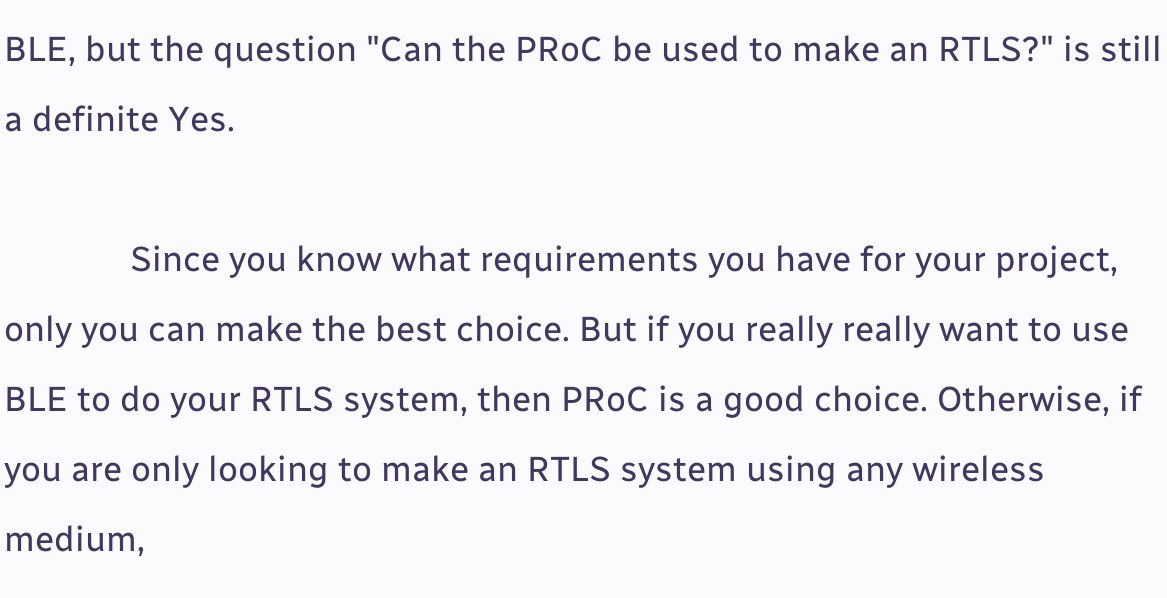BLE, but the question "Can the PRoC be used to make an RTLS?" is still a definite Yes.

              Since you know what requirements you have for your project, only you can make the best choice. But if you really really want to use BLE to do your RTLS system, then PRoC is a good choice. Otherwise, if you are only looking to make an RTLS system using any wireless medium,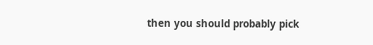then you should probably pick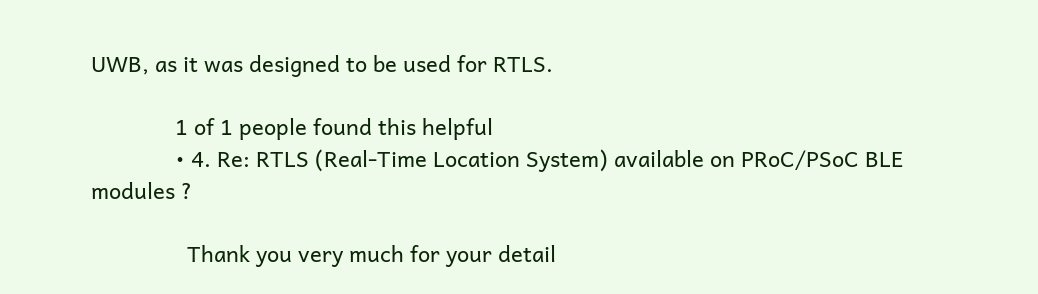UWB, as it was designed to be used for RTLS.

              1 of 1 people found this helpful
              • 4. Re: RTLS (Real-Time Location System) available on PRoC/PSoC BLE modules ?

                Thank you very much for your detail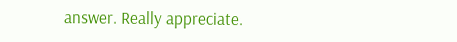answer. Really appreciate.